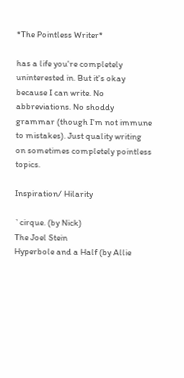*The Pointless Writer*

has a life you're completely uninterested in. But it's okay because I can write. No abbreviations. No shoddy grammar (though I'm not immune to mistakes). Just quality writing on sometimes completely pointless topics.

Inspiration/ Hilarity

`cirque. (by Nick)
The Joel Stein
Hyperbole and a Half (by Allie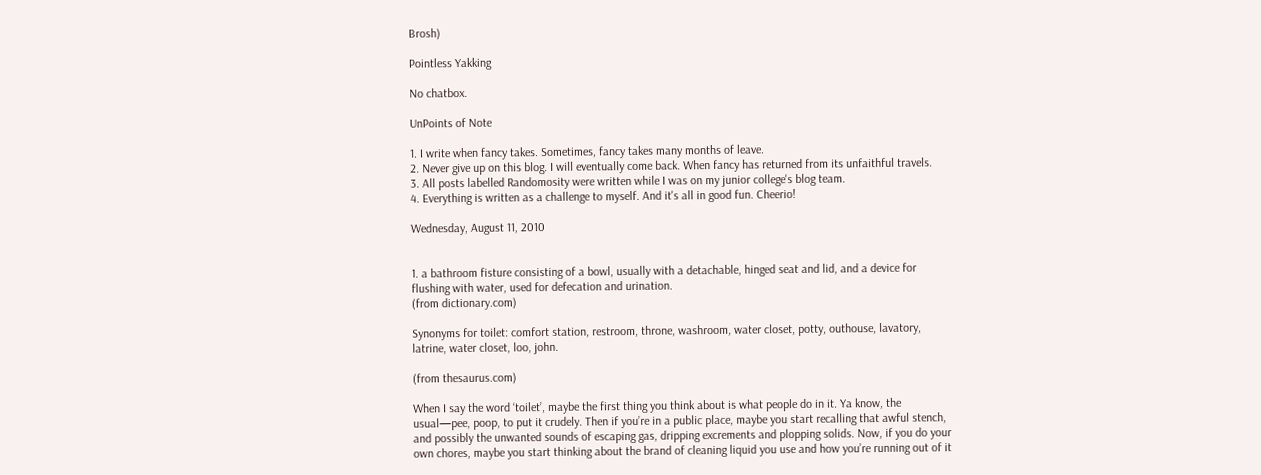Brosh)

Pointless Yakking

No chatbox.

UnPoints of Note

1. I write when fancy takes. Sometimes, fancy takes many months of leave.
2. Never give up on this blog. I will eventually come back. When fancy has returned from its unfaithful travels.
3. All posts labelled Randomosity were written while I was on my junior college's blog team.
4. Everything is written as a challenge to myself. And it's all in good fun. Cheerio!

Wednesday, August 11, 2010


1. a bathroom fisture consisting of a bowl, usually with a detachable, hinged seat and lid, and a device for flushing with water, used for defecation and urination.
(from dictionary.com)

Synonyms for toilet: comfort station, restroom, throne, washroom, water closet, potty, outhouse, lavatory, latrine, water closet, loo, john.

(from thesaurus.com)

When I say the word ‘toilet’, maybe the first thing you think about is what people do in it. Ya know, the usual—pee, poop, to put it crudely. Then if you’re in a public place, maybe you start recalling that awful stench, and possibly the unwanted sounds of escaping gas, dripping excrements and plopping solids. Now, if you do your own chores, maybe you start thinking about the brand of cleaning liquid you use and how you’re running out of it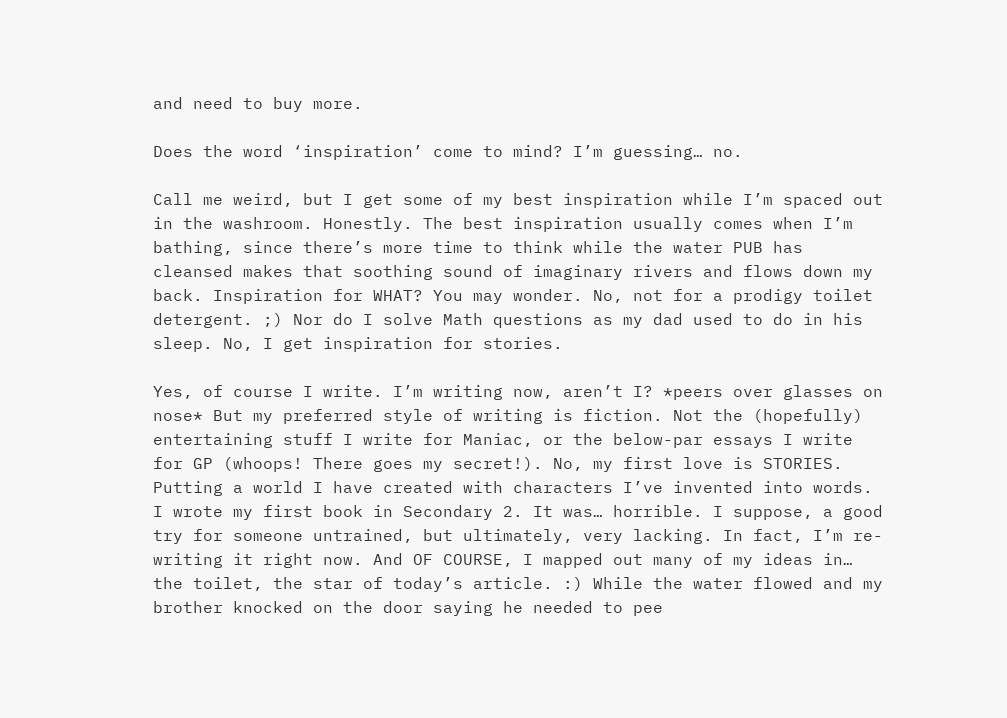and need to buy more.

Does the word ‘inspiration’ come to mind? I’m guessing… no.

Call me weird, but I get some of my best inspiration while I’m spaced out in the washroom. Honestly. The best inspiration usually comes when I’m bathing, since there’s more time to think while the water PUB has cleansed makes that soothing sound of imaginary rivers and flows down my back. Inspiration for WHAT? You may wonder. No, not for a prodigy toilet detergent. ;) Nor do I solve Math questions as my dad used to do in his sleep. No, I get inspiration for stories.

Yes, of course I write. I’m writing now, aren’t I? *peers over glasses on nose* But my preferred style of writing is fiction. Not the (hopefully) entertaining stuff I write for Maniac, or the below-par essays I write for GP (whoops! There goes my secret!). No, my first love is STORIES. Putting a world I have created with characters I’ve invented into words. I wrote my first book in Secondary 2. It was… horrible. I suppose, a good try for someone untrained, but ultimately, very lacking. In fact, I’m re-writing it right now. And OF COURSE, I mapped out many of my ideas in… the toilet, the star of today’s article. :) While the water flowed and my brother knocked on the door saying he needed to pee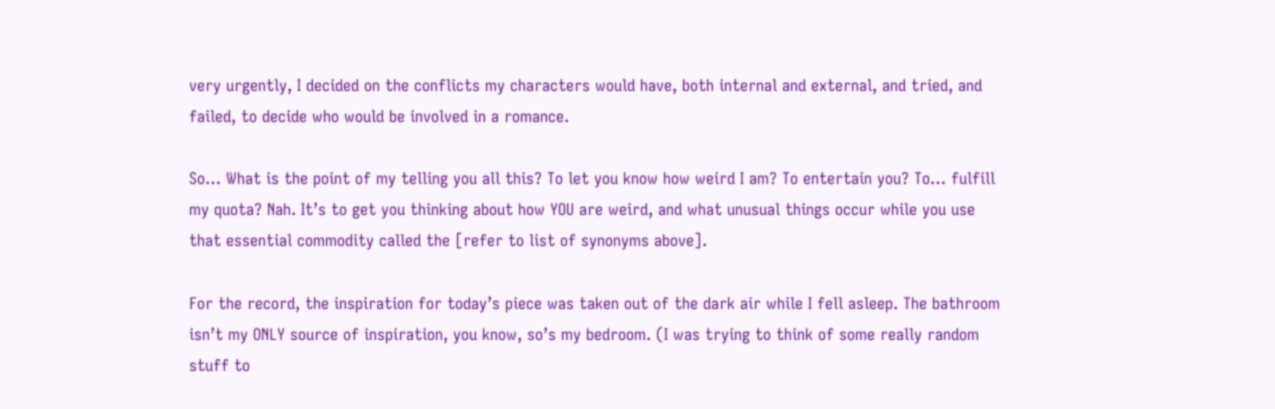very urgently, I decided on the conflicts my characters would have, both internal and external, and tried, and failed, to decide who would be involved in a romance.

So… What is the point of my telling you all this? To let you know how weird I am? To entertain you? To… fulfill my quota? Nah. It’s to get you thinking about how YOU are weird, and what unusual things occur while you use that essential commodity called the [refer to list of synonyms above].

For the record, the inspiration for today’s piece was taken out of the dark air while I fell asleep. The bathroom isn’t my ONLY source of inspiration, you know, so’s my bedroom. (I was trying to think of some really random stuff to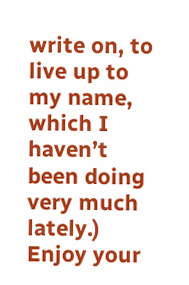write on, to live up to my name, which I haven’t been doing very much lately.) Enjoy your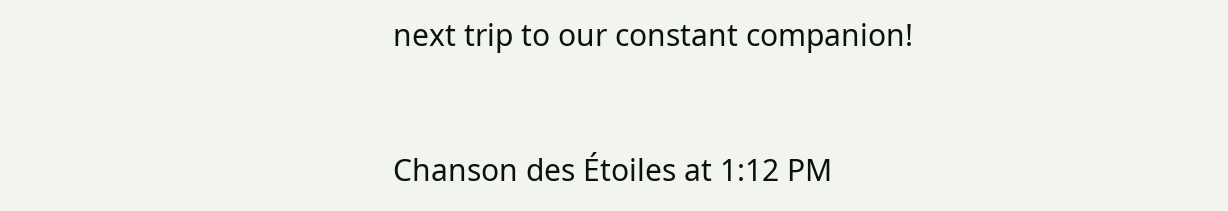next trip to our constant companion!


Chanson des Étoiles at 1:12 PM